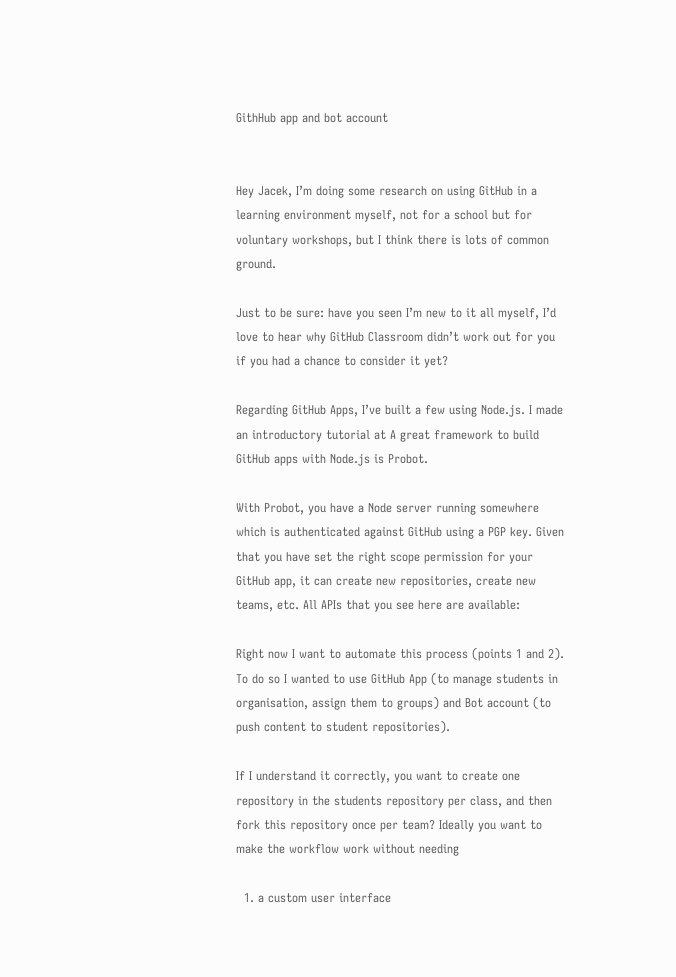GithHub app and bot account


Hey Jacek, I’m doing some research on using GitHub in a learning environment myself, not for a school but for voluntary workshops, but I think there is lots of common ground.

Just to be sure: have you seen I’m new to it all myself, I’d love to hear why GitHub Classroom didn’t work out for you if you had a chance to consider it yet?

Regarding GitHub Apps, I’ve built a few using Node.js. I made an introductory tutorial at A great framework to build GitHub apps with Node.js is Probot.

With Probot, you have a Node server running somewhere which is authenticated against GitHub using a PGP key. Given that you have set the right scope permission for your GitHub app, it can create new repositories, create new teams, etc. All APIs that you see here are available:

Right now I want to automate this process (points 1 and 2). To do so I wanted to use GitHub App (to manage students in organisation, assign them to groups) and Bot account (to push content to student repositories).

If I understand it correctly, you want to create one repository in the students repository per class, and then fork this repository once per team? Ideally you want to make the workflow work without needing

  1. a custom user interface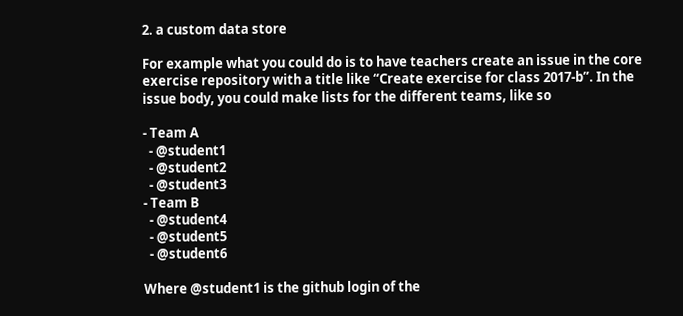2. a custom data store

For example what you could do is to have teachers create an issue in the core exercise repository with a title like “Create exercise for class 2017-b”. In the issue body, you could make lists for the different teams, like so

- Team A
  - @student1
  - @student2
  - @student3
- Team B
  - @student4
  - @student5
  - @student6

Where @student1 is the github login of the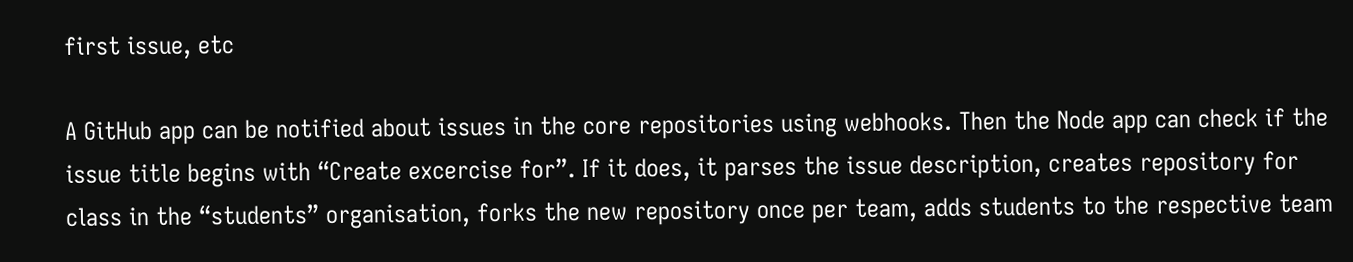first issue, etc

A GitHub app can be notified about issues in the core repositories using webhooks. Then the Node app can check if the issue title begins with “Create excercise for”. If it does, it parses the issue description, creates repository for class in the “students” organisation, forks the new repository once per team, adds students to the respective team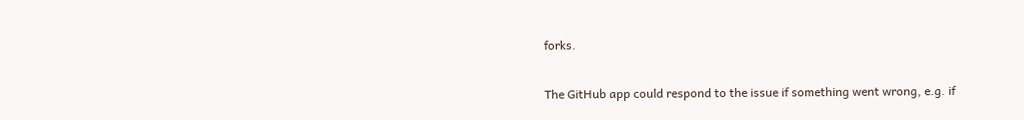forks.

The GitHub app could respond to the issue if something went wrong, e.g. if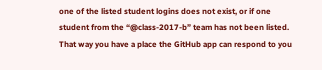one of the listed student logins does not exist, or if one student from the “@class-2017-b” team has not been listed. That way you have a place the GitHub app can respond to you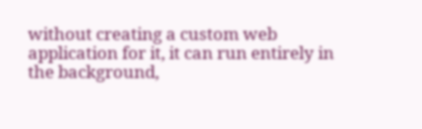without creating a custom web application for it, it can run entirely in the background,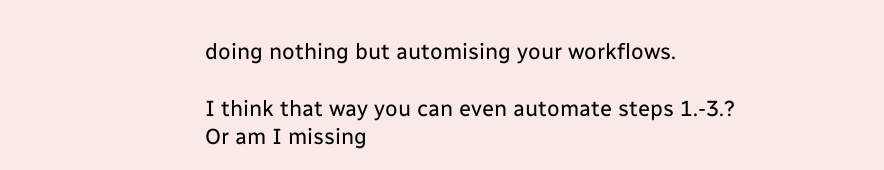doing nothing but automising your workflows.

I think that way you can even automate steps 1.-3.? Or am I missing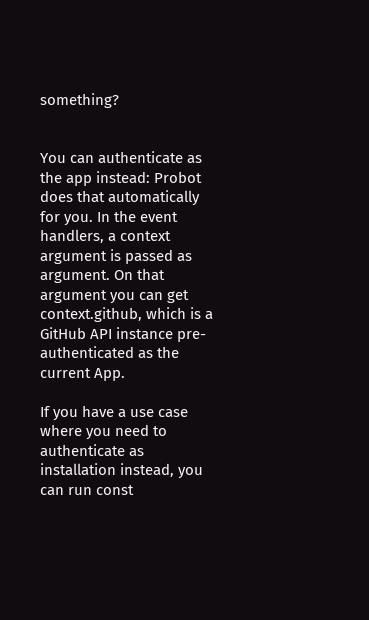something?


You can authenticate as the app instead: Probot does that automatically for you. In the event handlers, a context argument is passed as argument. On that argument you can get context.github, which is a GitHub API instance pre-authenticated as the current App.

If you have a use case where you need to authenticate as installation instead, you can run const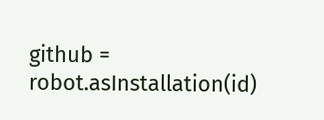github = robot.asInstallation(id)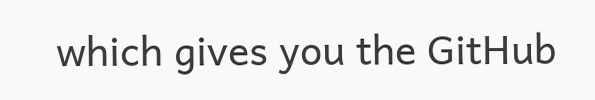which gives you the GitHub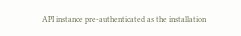API instance pre-authenticated as the installation